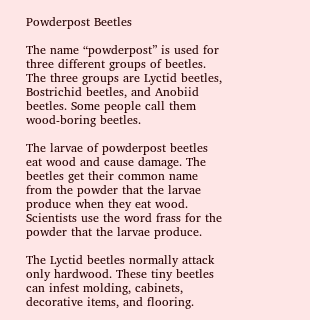Powderpost Beetles

The name “powderpost” is used for three different groups of beetles. The three groups are Lyctid beetles, Bostrichid beetles, and Anobiid beetles. Some people call them wood-boring beetles.

The larvae of powderpost beetles eat wood and cause damage. The beetles get their common name from the powder that the larvae produce when they eat wood. Scientists use the word frass for the powder that the larvae produce.

The Lyctid beetles normally attack only hardwood. These tiny beetles can infest molding, cabinets, decorative items, and flooring.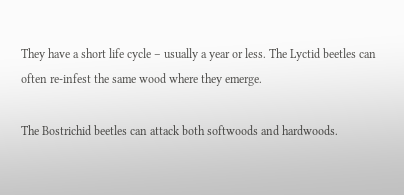They have a short life cycle – usually a year or less. The Lyctid beetles can often re-infest the same wood where they emerge.

The Bostrichid beetles can attack both softwoods and hardwoods.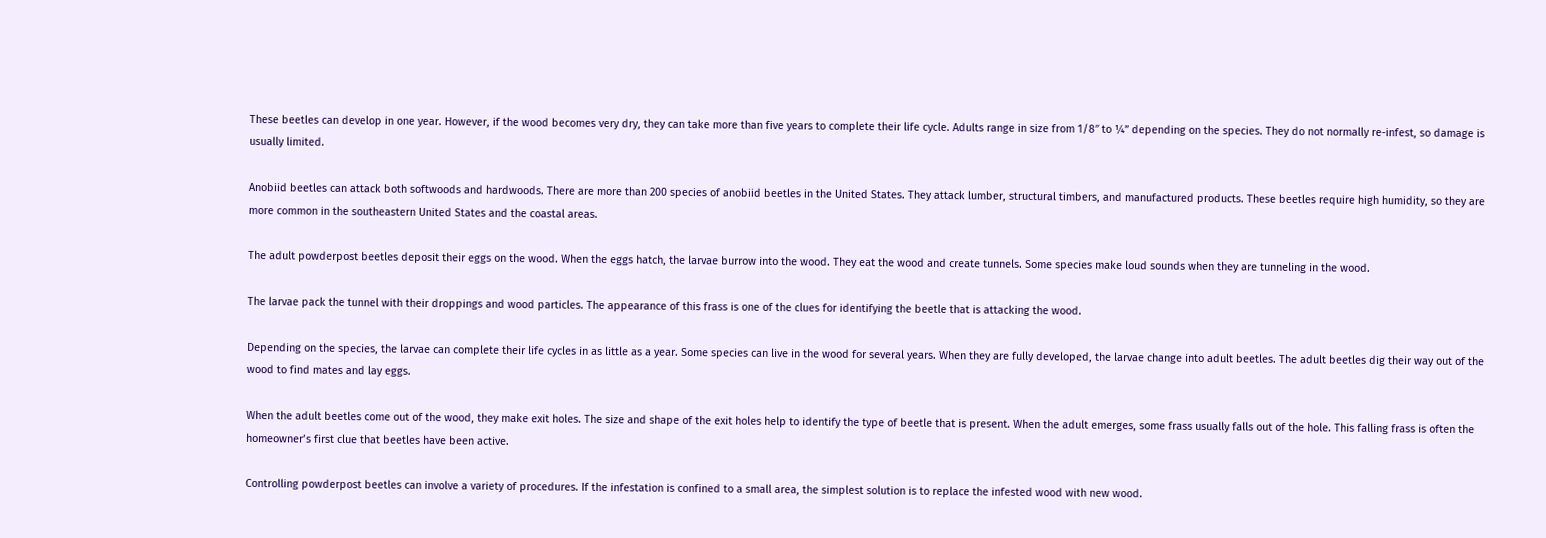These beetles can develop in one year. However, if the wood becomes very dry, they can take more than five years to complete their life cycle. Adults range in size from 1/8″ to ¼” depending on the species. They do not normally re-infest, so damage is usually limited.

Anobiid beetles can attack both softwoods and hardwoods. There are more than 200 species of anobiid beetles in the United States. They attack lumber, structural timbers, and manufactured products. These beetles require high humidity, so they are more common in the southeastern United States and the coastal areas.

The adult powderpost beetles deposit their eggs on the wood. When the eggs hatch, the larvae burrow into the wood. They eat the wood and create tunnels. Some species make loud sounds when they are tunneling in the wood.

The larvae pack the tunnel with their droppings and wood particles. The appearance of this frass is one of the clues for identifying the beetle that is attacking the wood.

Depending on the species, the larvae can complete their life cycles in as little as a year. Some species can live in the wood for several years. When they are fully developed, the larvae change into adult beetles. The adult beetles dig their way out of the wood to find mates and lay eggs.

When the adult beetles come out of the wood, they make exit holes. The size and shape of the exit holes help to identify the type of beetle that is present. When the adult emerges, some frass usually falls out of the hole. This falling frass is often the homeowner’s first clue that beetles have been active.

Controlling powderpost beetles can involve a variety of procedures. If the infestation is confined to a small area, the simplest solution is to replace the infested wood with new wood.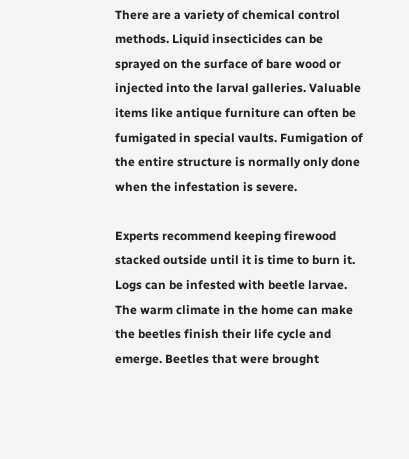There are a variety of chemical control methods. Liquid insecticides can be sprayed on the surface of bare wood or injected into the larval galleries. Valuable items like antique furniture can often be fumigated in special vaults. Fumigation of the entire structure is normally only done when the infestation is severe.

Experts recommend keeping firewood stacked outside until it is time to burn it. Logs can be infested with beetle larvae. The warm climate in the home can make the beetles finish their life cycle and emerge. Beetles that were brought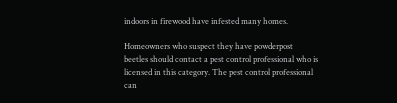indoors in firewood have infested many homes.

Homeowners who suspect they have powderpost beetles should contact a pest control professional who is licensed in this category. The pest control professional can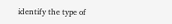identify the type of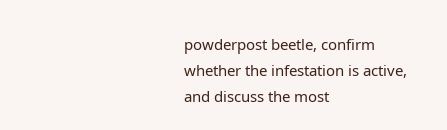powderpost beetle, confirm whether the infestation is active, and discuss the most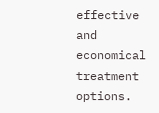effective and economical treatment options.